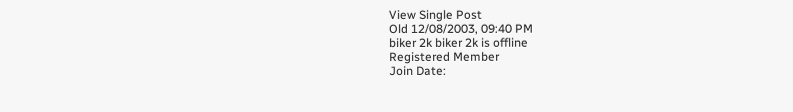View Single Post
Old 12/08/2003, 09:40 PM
biker 2k biker 2k is offline
Registered Member
Join Date: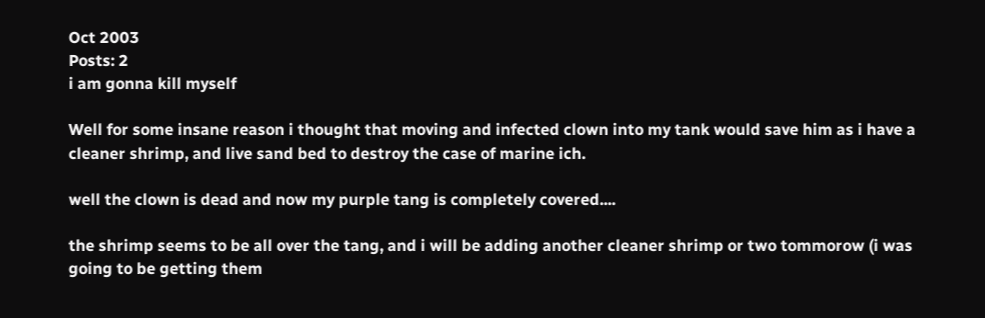Oct 2003
Posts: 2
i am gonna kill myself

Well for some insane reason i thought that moving and infected clown into my tank would save him as i have a cleaner shrimp, and live sand bed to destroy the case of marine ich.

well the clown is dead and now my purple tang is completely covered....

the shrimp seems to be all over the tang, and i will be adding another cleaner shrimp or two tommorow (i was going to be getting them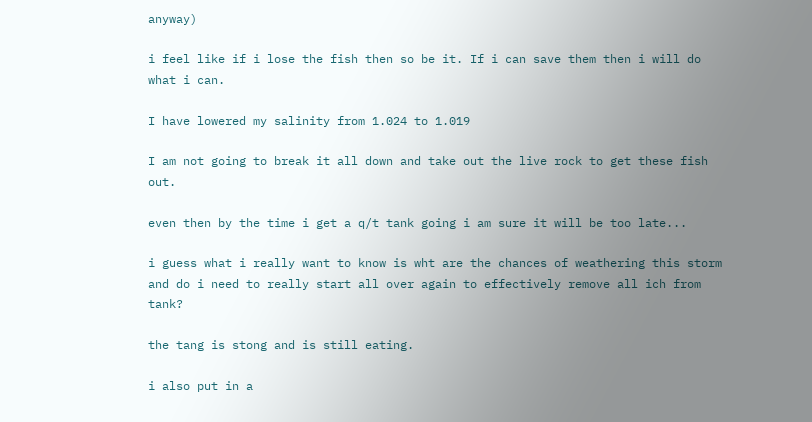anyway)

i feel like if i lose the fish then so be it. If i can save them then i will do what i can.

I have lowered my salinity from 1.024 to 1.019

I am not going to break it all down and take out the live rock to get these fish out.

even then by the time i get a q/t tank going i am sure it will be too late...

i guess what i really want to know is wht are the chances of weathering this storm and do i need to really start all over again to effectively remove all ich from tank?

the tang is stong and is still eating.

i also put in a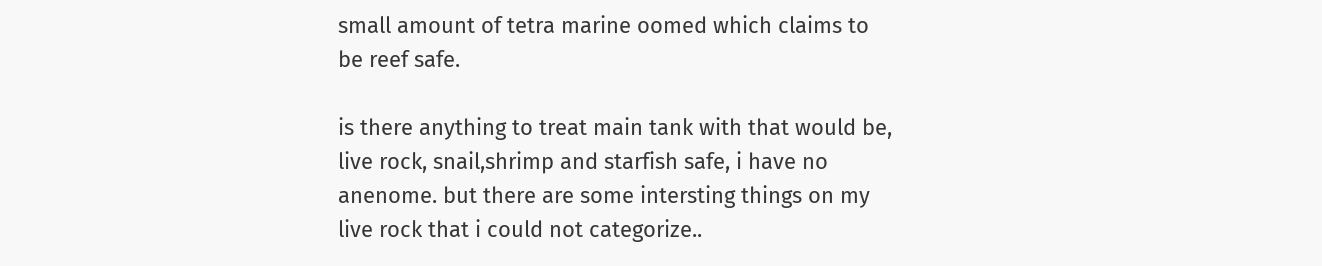small amount of tetra marine oomed which claims to be reef safe.

is there anything to treat main tank with that would be, live rock, snail,shrimp and starfish safe, i have no anenome. but there are some intersting things on my live rock that i could not categorize..